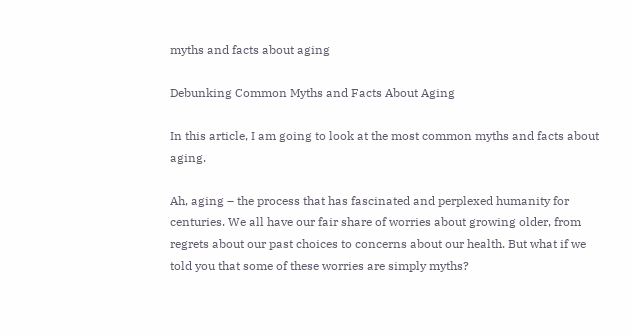myths and facts about aging

Debunking Common Myths and Facts About Aging

In this article, I am going to look at the most common myths and facts about aging.

Ah, aging – the process that has fascinated and perplexed humanity for centuries. We all have our fair share of worries about growing older, from regrets about our past choices to concerns about our health. But what if we told you that some of these worries are simply myths?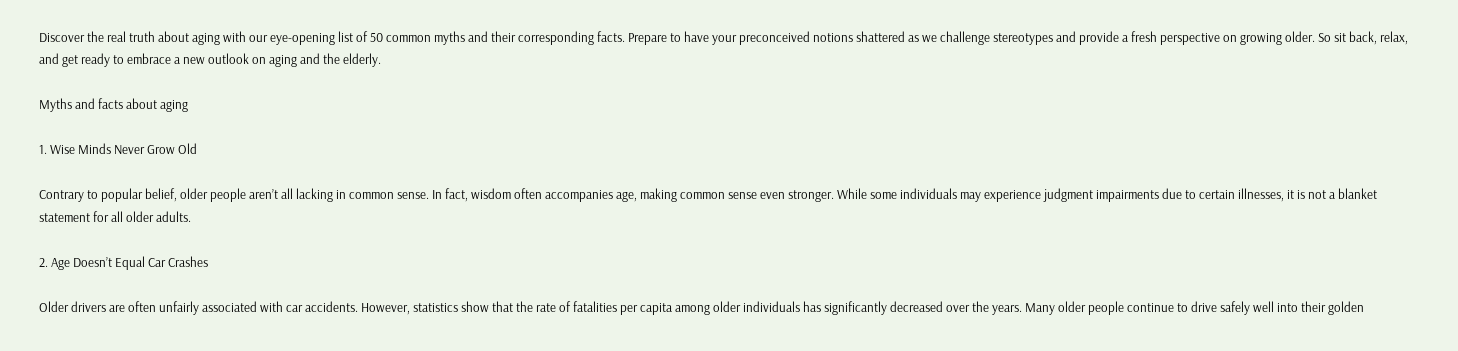Discover the real truth about aging with our eye-opening list of 50 common myths and their corresponding facts. Prepare to have your preconceived notions shattered as we challenge stereotypes and provide a fresh perspective on growing older. So sit back, relax, and get ready to embrace a new outlook on aging and the elderly.

Myths and facts about aging

1. Wise Minds Never Grow Old

Contrary to popular belief, older people aren’t all lacking in common sense. In fact, wisdom often accompanies age, making common sense even stronger. While some individuals may experience judgment impairments due to certain illnesses, it is not a blanket statement for all older adults.

2. Age Doesn’t Equal Car Crashes

Older drivers are often unfairly associated with car accidents. However, statistics show that the rate of fatalities per capita among older individuals has significantly decreased over the years. Many older people continue to drive safely well into their golden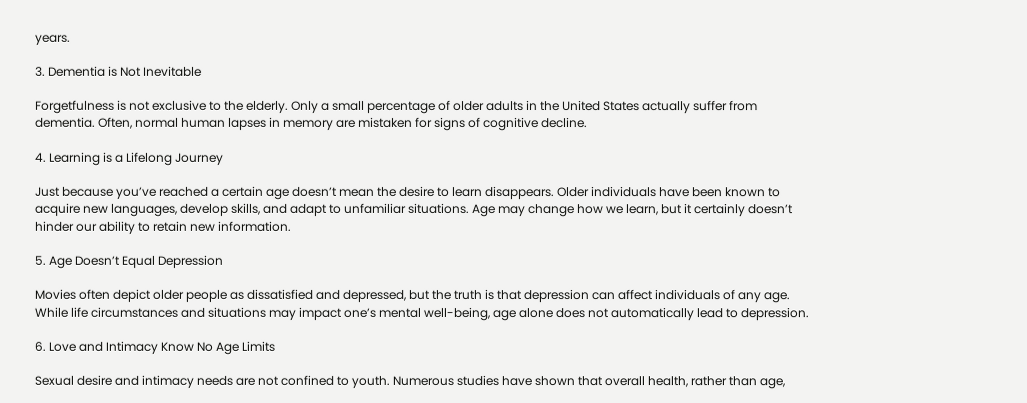years.

3. Dementia is Not Inevitable

Forgetfulness is not exclusive to the elderly. Only a small percentage of older adults in the United States actually suffer from dementia. Often, normal human lapses in memory are mistaken for signs of cognitive decline.

4. Learning is a Lifelong Journey

Just because you’ve reached a certain age doesn’t mean the desire to learn disappears. Older individuals have been known to acquire new languages, develop skills, and adapt to unfamiliar situations. Age may change how we learn, but it certainly doesn’t hinder our ability to retain new information.

5. Age Doesn’t Equal Depression

Movies often depict older people as dissatisfied and depressed, but the truth is that depression can affect individuals of any age. While life circumstances and situations may impact one’s mental well-being, age alone does not automatically lead to depression.

6. Love and Intimacy Know No Age Limits

Sexual desire and intimacy needs are not confined to youth. Numerous studies have shown that overall health, rather than age,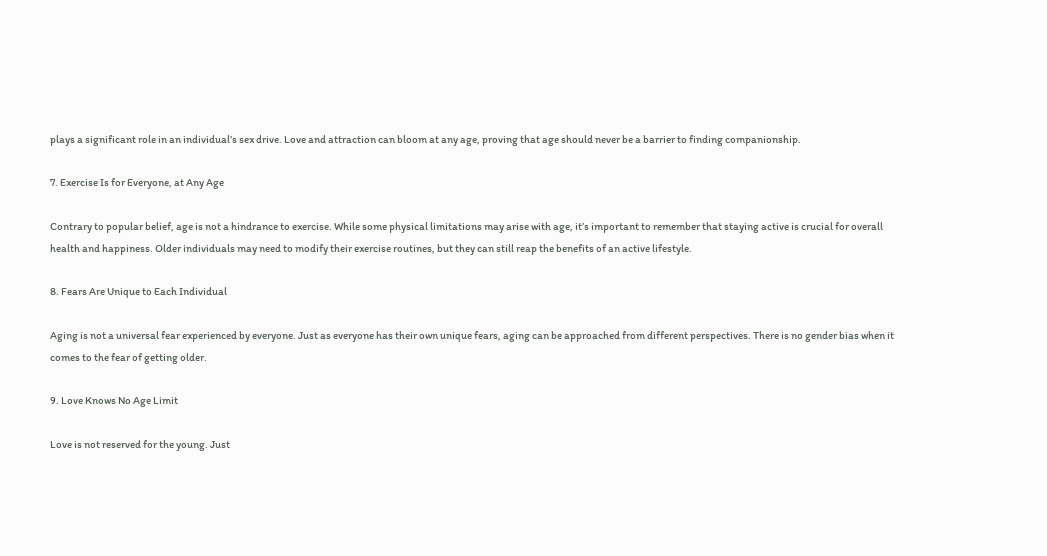plays a significant role in an individual’s sex drive. Love and attraction can bloom at any age, proving that age should never be a barrier to finding companionship.

7. Exercise Is for Everyone, at Any Age

Contrary to popular belief, age is not a hindrance to exercise. While some physical limitations may arise with age, it’s important to remember that staying active is crucial for overall health and happiness. Older individuals may need to modify their exercise routines, but they can still reap the benefits of an active lifestyle.

8. Fears Are Unique to Each Individual

Aging is not a universal fear experienced by everyone. Just as everyone has their own unique fears, aging can be approached from different perspectives. There is no gender bias when it comes to the fear of getting older.

9. Love Knows No Age Limit

Love is not reserved for the young. Just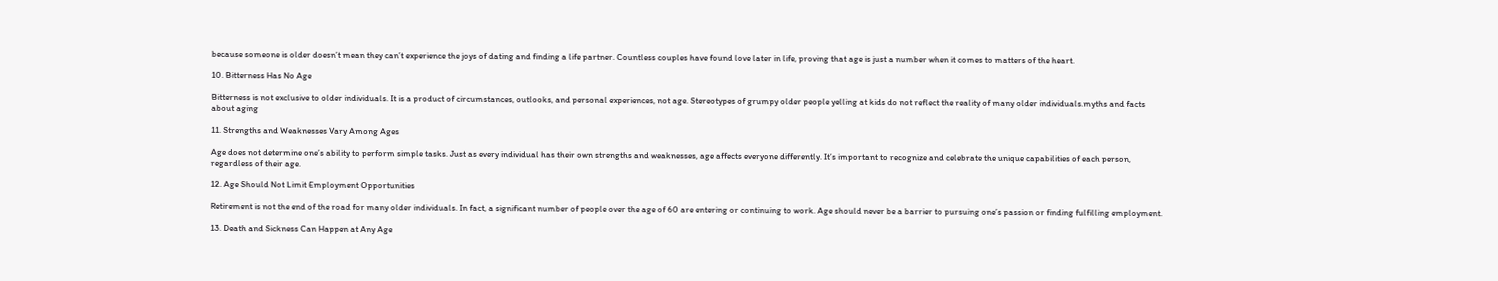because someone is older doesn’t mean they can’t experience the joys of dating and finding a life partner. Countless couples have found love later in life, proving that age is just a number when it comes to matters of the heart.

10. Bitterness Has No Age

Bitterness is not exclusive to older individuals. It is a product of circumstances, outlooks, and personal experiences, not age. Stereotypes of grumpy older people yelling at kids do not reflect the reality of many older individuals.myths and facts about aging

11. Strengths and Weaknesses Vary Among Ages

Age does not determine one’s ability to perform simple tasks. Just as every individual has their own strengths and weaknesses, age affects everyone differently. It’s important to recognize and celebrate the unique capabilities of each person, regardless of their age.

12. Age Should Not Limit Employment Opportunities

Retirement is not the end of the road for many older individuals. In fact, a significant number of people over the age of 60 are entering or continuing to work. Age should never be a barrier to pursuing one’s passion or finding fulfilling employment.

13. Death and Sickness Can Happen at Any Age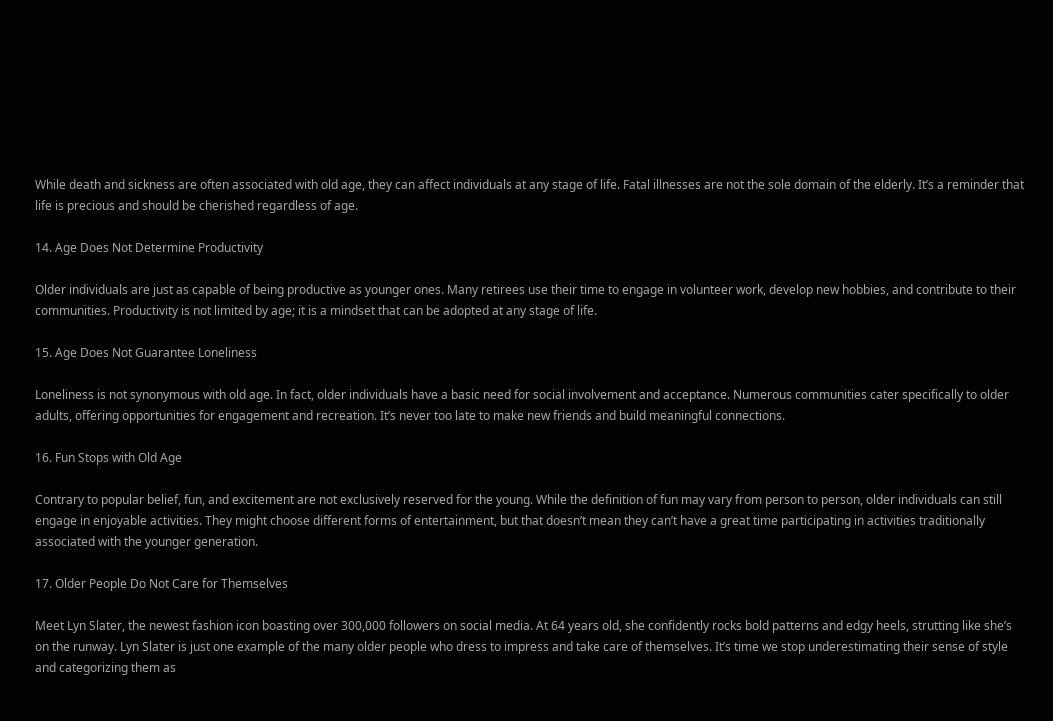While death and sickness are often associated with old age, they can affect individuals at any stage of life. Fatal illnesses are not the sole domain of the elderly. It’s a reminder that life is precious and should be cherished regardless of age.

14. Age Does Not Determine Productivity

Older individuals are just as capable of being productive as younger ones. Many retirees use their time to engage in volunteer work, develop new hobbies, and contribute to their communities. Productivity is not limited by age; it is a mindset that can be adopted at any stage of life.

15. Age Does Not Guarantee Loneliness

Loneliness is not synonymous with old age. In fact, older individuals have a basic need for social involvement and acceptance. Numerous communities cater specifically to older adults, offering opportunities for engagement and recreation. It’s never too late to make new friends and build meaningful connections.

16. Fun Stops with Old Age

Contrary to popular belief, fun, and excitement are not exclusively reserved for the young. While the definition of fun may vary from person to person, older individuals can still engage in enjoyable activities. They might choose different forms of entertainment, but that doesn’t mean they can’t have a great time participating in activities traditionally associated with the younger generation.

17. Older People Do Not Care for Themselves

Meet Lyn Slater, the newest fashion icon boasting over 300,000 followers on social media. At 64 years old, she confidently rocks bold patterns and edgy heels, strutting like she’s on the runway. Lyn Slater is just one example of the many older people who dress to impress and take care of themselves. It’s time we stop underestimating their sense of style and categorizing them as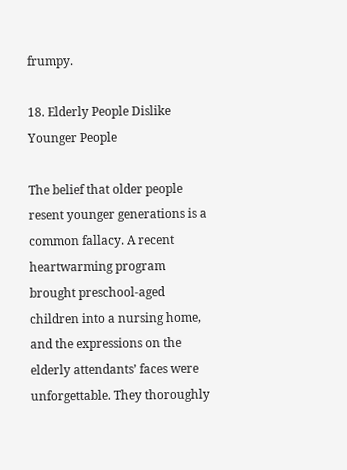frumpy.

18. Elderly People Dislike Younger People

The belief that older people resent younger generations is a common fallacy. A recent heartwarming program brought preschool-aged children into a nursing home, and the expressions on the elderly attendants’ faces were unforgettable. They thoroughly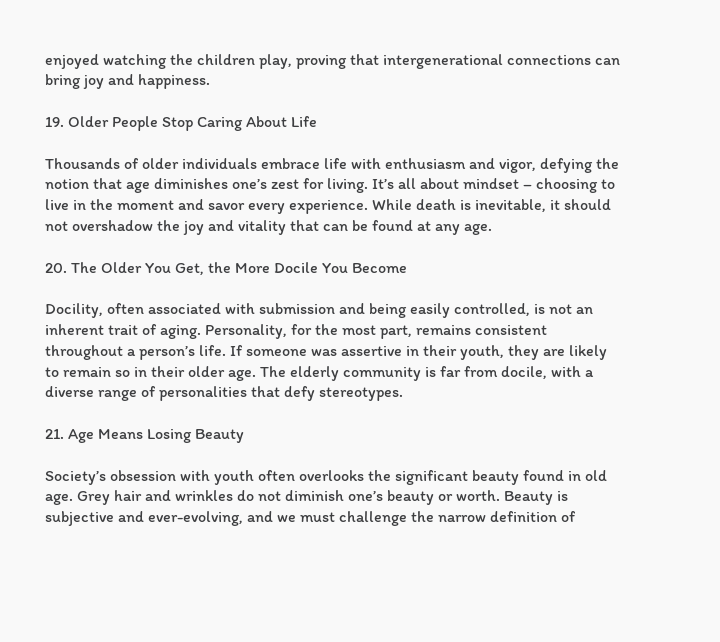enjoyed watching the children play, proving that intergenerational connections can bring joy and happiness.

19. Older People Stop Caring About Life

Thousands of older individuals embrace life with enthusiasm and vigor, defying the notion that age diminishes one’s zest for living. It’s all about mindset – choosing to live in the moment and savor every experience. While death is inevitable, it should not overshadow the joy and vitality that can be found at any age.

20. The Older You Get, the More Docile You Become

Docility, often associated with submission and being easily controlled, is not an inherent trait of aging. Personality, for the most part, remains consistent throughout a person’s life. If someone was assertive in their youth, they are likely to remain so in their older age. The elderly community is far from docile, with a diverse range of personalities that defy stereotypes.

21. Age Means Losing Beauty

Society’s obsession with youth often overlooks the significant beauty found in old age. Grey hair and wrinkles do not diminish one’s beauty or worth. Beauty is subjective and ever-evolving, and we must challenge the narrow definition of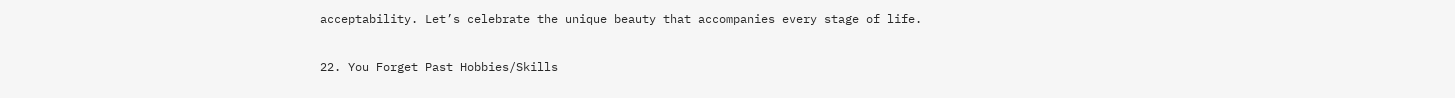acceptability. Let’s celebrate the unique beauty that accompanies every stage of life.

22. You Forget Past Hobbies/Skills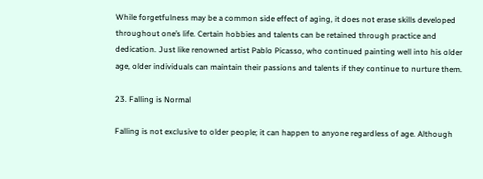While forgetfulness may be a common side effect of aging, it does not erase skills developed throughout one’s life. Certain hobbies and talents can be retained through practice and dedication. Just like renowned artist Pablo Picasso, who continued painting well into his older age, older individuals can maintain their passions and talents if they continue to nurture them.

23. Falling is Normal

Falling is not exclusive to older people; it can happen to anyone regardless of age. Although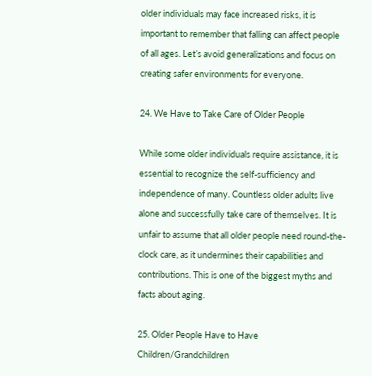older individuals may face increased risks, it is important to remember that falling can affect people of all ages. Let’s avoid generalizations and focus on creating safer environments for everyone.

24. We Have to Take Care of Older People

While some older individuals require assistance, it is essential to recognize the self-sufficiency and independence of many. Countless older adults live alone and successfully take care of themselves. It is unfair to assume that all older people need round-the-clock care, as it undermines their capabilities and contributions. This is one of the biggest myths and facts about aging.

25. Older People Have to Have Children/Grandchildren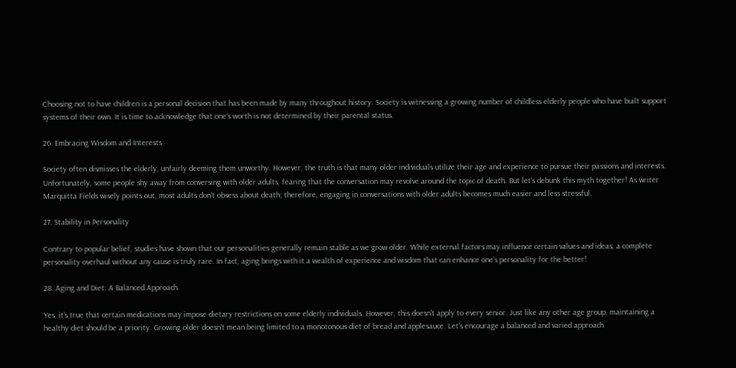Choosing not to have children is a personal decision that has been made by many throughout history. Society is witnessing a growing number of childless elderly people who have built support systems of their own. It is time to acknowledge that one’s worth is not determined by their parental status.

26. Embracing Wisdom and Interests

Society often dismisses the elderly, unfairly deeming them unworthy. However, the truth is that many older individuals utilize their age and experience to pursue their passions and interests. Unfortunately, some people shy away from conversing with older adults, fearing that the conversation may revolve around the topic of death. But let’s debunk this myth together! As writer Marquitta Fields wisely points out, most adults don’t obsess about death; therefore, engaging in conversations with older adults becomes much easier and less stressful.

27. Stability in Personality

Contrary to popular belief, studies have shown that our personalities generally remain stable as we grow older. While external factors may influence certain values and ideas, a complete personality overhaul without any cause is truly rare. In fact, aging brings with it a wealth of experience and wisdom that can enhance one’s personality for the better!

28. Aging and Diet: A Balanced Approach

Yes, it’s true that certain medications may impose dietary restrictions on some elderly individuals. However, this doesn’t apply to every senior. Just like any other age group, maintaining a healthy diet should be a priority. Growing older doesn’t mean being limited to a monotonous diet of bread and applesauce. Let’s encourage a balanced and varied approach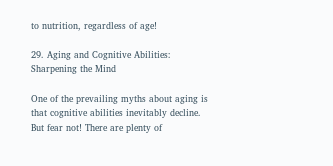to nutrition, regardless of age!

29. Aging and Cognitive Abilities: Sharpening the Mind

One of the prevailing myths about aging is that cognitive abilities inevitably decline. But fear not! There are plenty of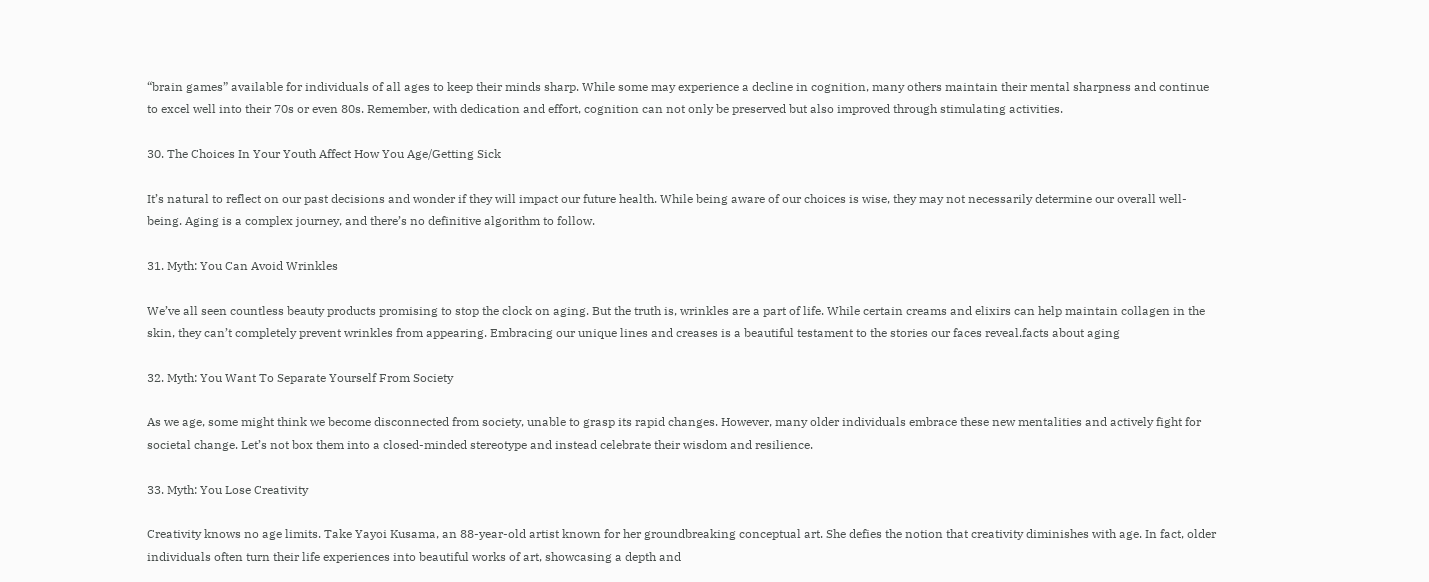“brain games” available for individuals of all ages to keep their minds sharp. While some may experience a decline in cognition, many others maintain their mental sharpness and continue to excel well into their 70s or even 80s. Remember, with dedication and effort, cognition can not only be preserved but also improved through stimulating activities.

30. The Choices In Your Youth Affect How You Age/Getting Sick

It’s natural to reflect on our past decisions and wonder if they will impact our future health. While being aware of our choices is wise, they may not necessarily determine our overall well-being. Aging is a complex journey, and there’s no definitive algorithm to follow.

31. Myth: You Can Avoid Wrinkles

We’ve all seen countless beauty products promising to stop the clock on aging. But the truth is, wrinkles are a part of life. While certain creams and elixirs can help maintain collagen in the skin, they can’t completely prevent wrinkles from appearing. Embracing our unique lines and creases is a beautiful testament to the stories our faces reveal.facts about aging

32. Myth: You Want To Separate Yourself From Society

As we age, some might think we become disconnected from society, unable to grasp its rapid changes. However, many older individuals embrace these new mentalities and actively fight for societal change. Let’s not box them into a closed-minded stereotype and instead celebrate their wisdom and resilience.

33. Myth: You Lose Creativity

Creativity knows no age limits. Take Yayoi Kusama, an 88-year-old artist known for her groundbreaking conceptual art. She defies the notion that creativity diminishes with age. In fact, older individuals often turn their life experiences into beautiful works of art, showcasing a depth and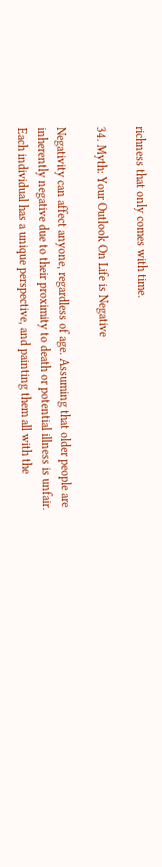richness that only comes with time.

34. Myth: Your Outlook On Life is Negative

Negativity can affect anyone, regardless of age. Assuming that older people are inherently negative due to their proximity to death or potential illness is unfair. Each individual has a unique perspective, and painting them all with the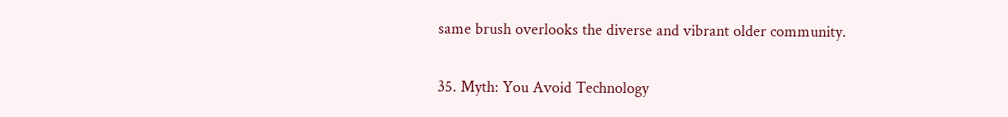same brush overlooks the diverse and vibrant older community.

35. Myth: You Avoid Technology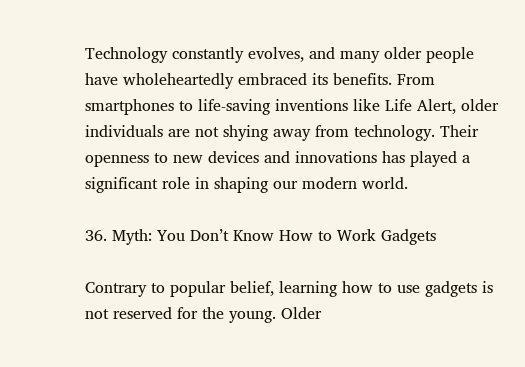Technology constantly evolves, and many older people have wholeheartedly embraced its benefits. From smartphones to life-saving inventions like Life Alert, older individuals are not shying away from technology. Their openness to new devices and innovations has played a significant role in shaping our modern world.

36. Myth: You Don’t Know How to Work Gadgets

Contrary to popular belief, learning how to use gadgets is not reserved for the young. Older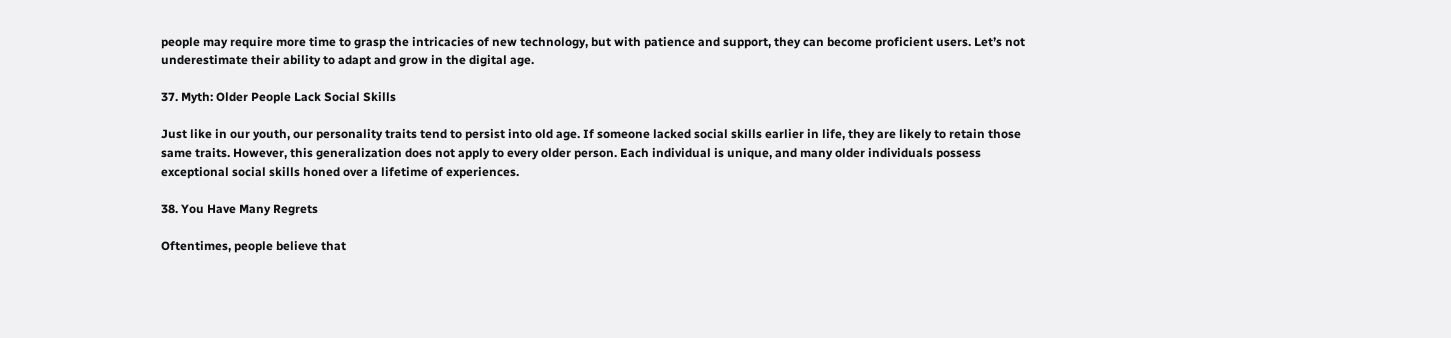people may require more time to grasp the intricacies of new technology, but with patience and support, they can become proficient users. Let’s not underestimate their ability to adapt and grow in the digital age.

37. Myth: Older People Lack Social Skills

Just like in our youth, our personality traits tend to persist into old age. If someone lacked social skills earlier in life, they are likely to retain those same traits. However, this generalization does not apply to every older person. Each individual is unique, and many older individuals possess exceptional social skills honed over a lifetime of experiences.

38. You Have Many Regrets

Oftentimes, people believe that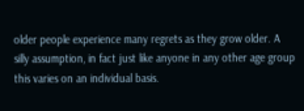older people experience many regrets as they grow older. A silly assumption, in fact just like anyone in any other age group this varies on an individual basis.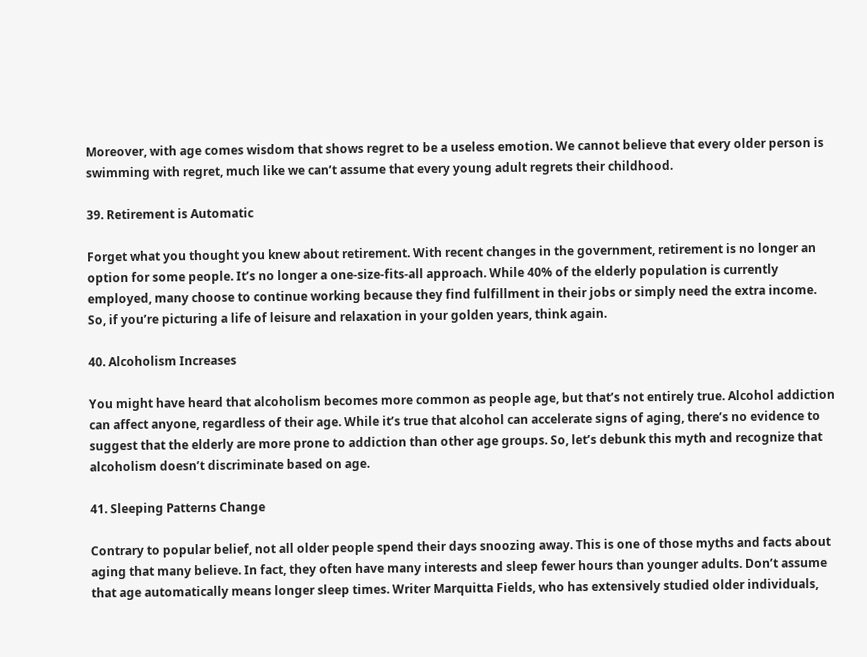Moreover, with age comes wisdom that shows regret to be a useless emotion. We cannot believe that every older person is swimming with regret, much like we can’t assume that every young adult regrets their childhood.

39. Retirement is Automatic

Forget what you thought you knew about retirement. With recent changes in the government, retirement is no longer an option for some people. It’s no longer a one-size-fits-all approach. While 40% of the elderly population is currently employed, many choose to continue working because they find fulfillment in their jobs or simply need the extra income. So, if you’re picturing a life of leisure and relaxation in your golden years, think again.

40. Alcoholism Increases

You might have heard that alcoholism becomes more common as people age, but that’s not entirely true. Alcohol addiction can affect anyone, regardless of their age. While it’s true that alcohol can accelerate signs of aging, there’s no evidence to suggest that the elderly are more prone to addiction than other age groups. So, let’s debunk this myth and recognize that alcoholism doesn’t discriminate based on age.

41. Sleeping Patterns Change

Contrary to popular belief, not all older people spend their days snoozing away. This is one of those myths and facts about aging that many believe. In fact, they often have many interests and sleep fewer hours than younger adults. Don’t assume that age automatically means longer sleep times. Writer Marquitta Fields, who has extensively studied older individuals,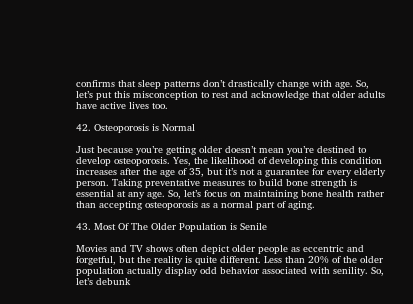confirms that sleep patterns don’t drastically change with age. So, let’s put this misconception to rest and acknowledge that older adults have active lives too.

42. Osteoporosis is Normal

Just because you’re getting older doesn’t mean you’re destined to develop osteoporosis. Yes, the likelihood of developing this condition increases after the age of 35, but it’s not a guarantee for every elderly person. Taking preventative measures to build bone strength is essential at any age. So, let’s focus on maintaining bone health rather than accepting osteoporosis as a normal part of aging.

43. Most Of The Older Population is Senile

Movies and TV shows often depict older people as eccentric and forgetful, but the reality is quite different. Less than 20% of the older population actually display odd behavior associated with senility. So, let’s debunk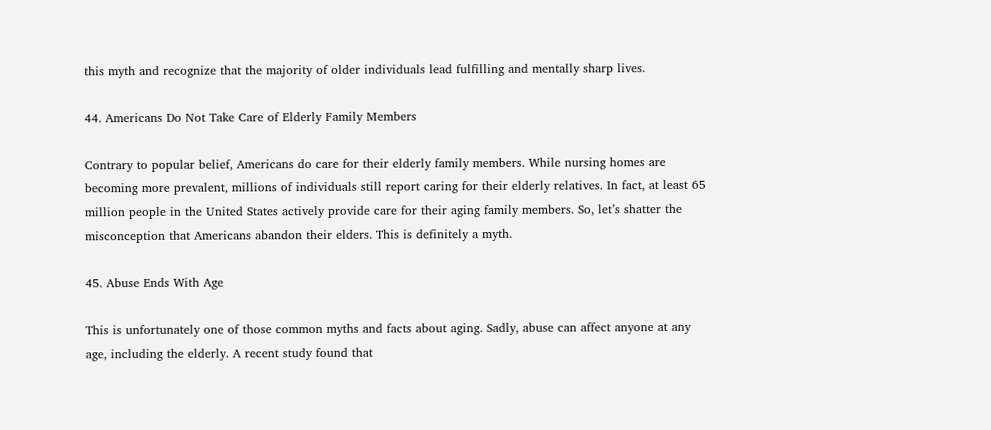this myth and recognize that the majority of older individuals lead fulfilling and mentally sharp lives.

44. Americans Do Not Take Care of Elderly Family Members

Contrary to popular belief, Americans do care for their elderly family members. While nursing homes are becoming more prevalent, millions of individuals still report caring for their elderly relatives. In fact, at least 65 million people in the United States actively provide care for their aging family members. So, let’s shatter the misconception that Americans abandon their elders. This is definitely a myth.

45. Abuse Ends With Age

This is unfortunately one of those common myths and facts about aging. Sadly, abuse can affect anyone at any age, including the elderly. A recent study found that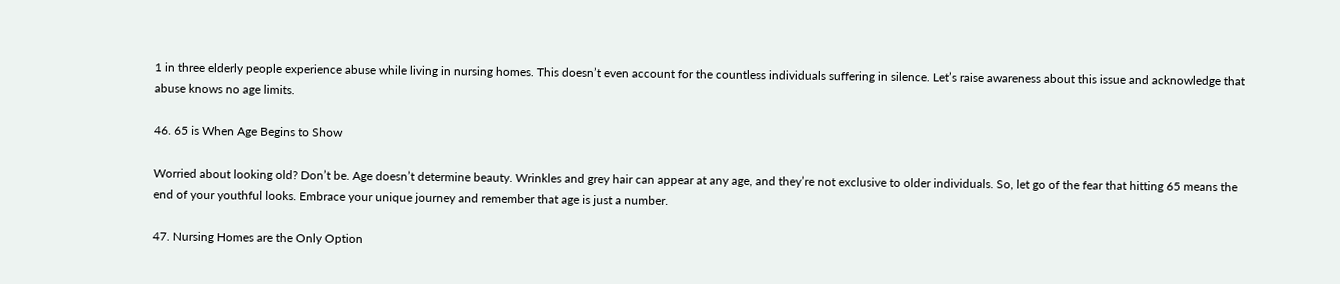1 in three elderly people experience abuse while living in nursing homes. This doesn’t even account for the countless individuals suffering in silence. Let’s raise awareness about this issue and acknowledge that abuse knows no age limits.

46. 65 is When Age Begins to Show

Worried about looking old? Don’t be. Age doesn’t determine beauty. Wrinkles and grey hair can appear at any age, and they’re not exclusive to older individuals. So, let go of the fear that hitting 65 means the end of your youthful looks. Embrace your unique journey and remember that age is just a number.

47. Nursing Homes are the Only Option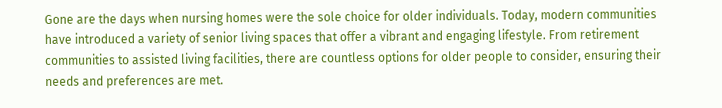Gone are the days when nursing homes were the sole choice for older individuals. Today, modern communities have introduced a variety of senior living spaces that offer a vibrant and engaging lifestyle. From retirement communities to assisted living facilities, there are countless options for older people to consider, ensuring their needs and preferences are met.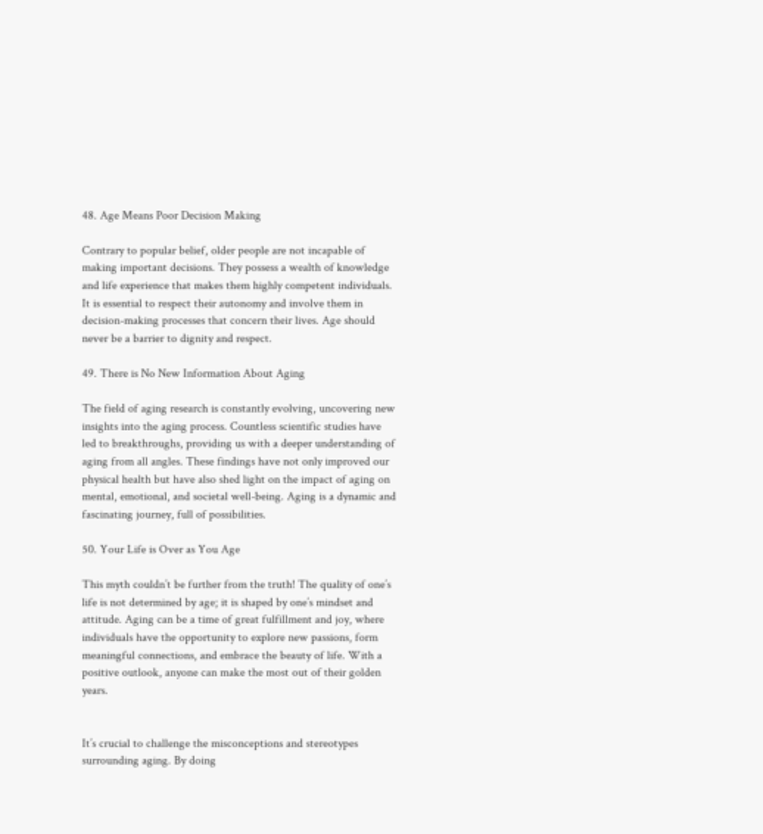48. Age Means Poor Decision Making

Contrary to popular belief, older people are not incapable of making important decisions. They possess a wealth of knowledge and life experience that makes them highly competent individuals. It is essential to respect their autonomy and involve them in decision-making processes that concern their lives. Age should never be a barrier to dignity and respect.

49. There is No New Information About Aging

The field of aging research is constantly evolving, uncovering new insights into the aging process. Countless scientific studies have led to breakthroughs, providing us with a deeper understanding of aging from all angles. These findings have not only improved our physical health but have also shed light on the impact of aging on mental, emotional, and societal well-being. Aging is a dynamic and fascinating journey, full of possibilities.

50. Your Life is Over as You Age

This myth couldn’t be further from the truth! The quality of one’s life is not determined by age; it is shaped by one’s mindset and attitude. Aging can be a time of great fulfillment and joy, where individuals have the opportunity to explore new passions, form meaningful connections, and embrace the beauty of life. With a positive outlook, anyone can make the most out of their golden years.


It’s crucial to challenge the misconceptions and stereotypes surrounding aging. By doing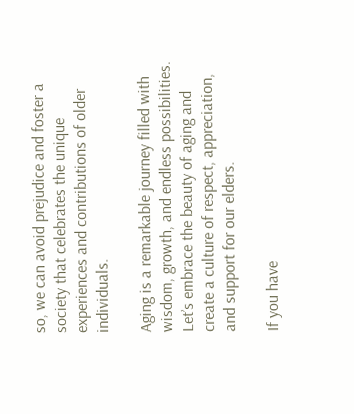so, we can avoid prejudice and foster a society that celebrates the unique experiences and contributions of older individuals.

Aging is a remarkable journey filled with wisdom, growth, and endless possibilities. Let’s embrace the beauty of aging and create a culture of respect, appreciation, and support for our elders.

If you have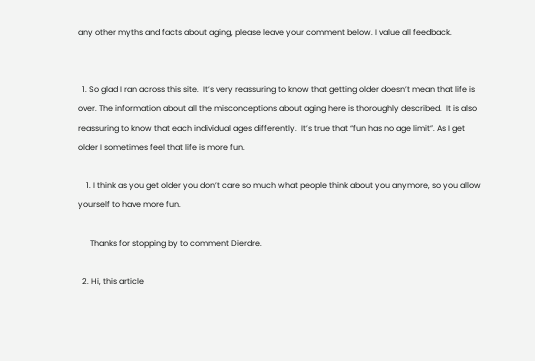any other myths and facts about aging, please leave your comment below. I value all feedback.


  1. So glad I ran across this site.  It’s very reassuring to know that getting older doesn’t mean that life is over. The information about all the misconceptions about aging here is thoroughly described.  It is also reassuring to know that each individual ages differently.  It’s true that “fun has no age limit”. As I get older I sometimes feel that life is more fun.

    1. I think as you get older you don’t care so much what people think about you anymore, so you allow yourself to have more fun.

      Thanks for stopping by to comment Dierdre.

  2. Hi, this article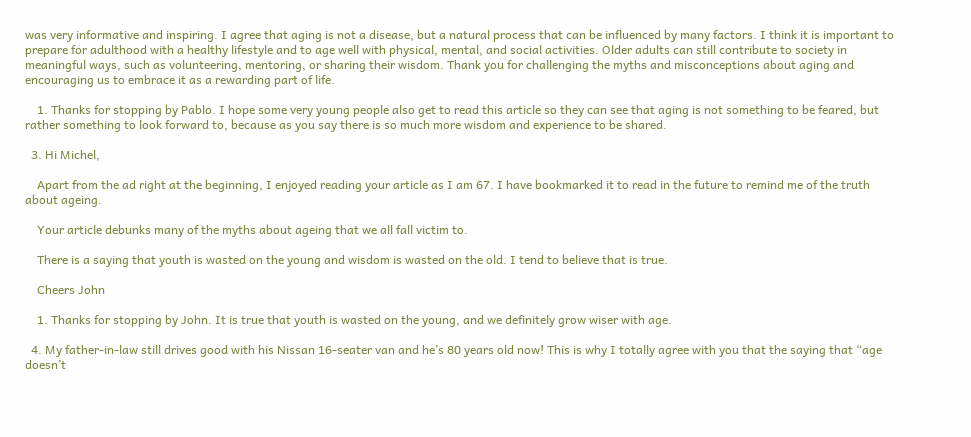was very informative and inspiring. I agree that aging is not a disease, but a natural process that can be influenced by many factors. I think it is important to prepare for adulthood with a healthy lifestyle and to age well with physical, mental, and social activities. Older adults can still contribute to society in meaningful ways, such as volunteering, mentoring, or sharing their wisdom. Thank you for challenging the myths and misconceptions about aging and encouraging us to embrace it as a rewarding part of life.

    1. Thanks for stopping by Pablo. I hope some very young people also get to read this article so they can see that aging is not something to be feared, but rather something to look forward to, because as you say there is so much more wisdom and experience to be shared.

  3. Hi Michel,

    Apart from the ad right at the beginning, I enjoyed reading your article as I am 67. I have bookmarked it to read in the future to remind me of the truth about ageing.

    Your article debunks many of the myths about ageing that we all fall victim to.

    There is a saying that youth is wasted on the young and wisdom is wasted on the old. I tend to believe that is true.

    Cheers John

    1. Thanks for stopping by John. It is true that youth is wasted on the young, and we definitely grow wiser with age.

  4. My father-in-law still drives good with his Nissan 16-seater van and he’s 80 years old now! This is why I totally agree with you that the saying that “age doesn’t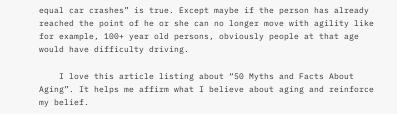equal car crashes” is true. Except maybe if the person has already reached the point of he or she can no longer move with agility like for example, 100+ year old persons, obviously people at that age would have difficulty driving.

    I love this article listing about “50 Myths and Facts About Aging”. It helps me affirm what I believe about aging and reinforce my belief.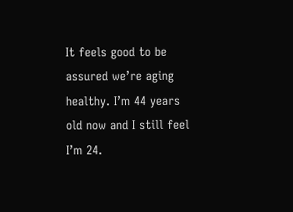It feels good to be assured we’re aging healthy. I’m 44 years old now and I still feel I’m 24.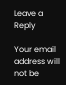Leave a Reply

Your email address will not be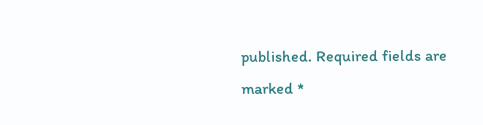published. Required fields are marked *